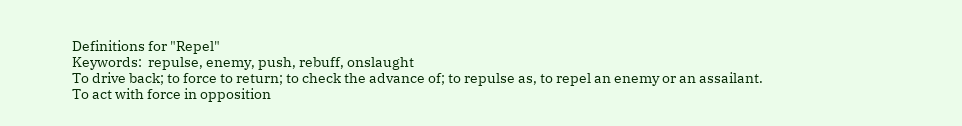Definitions for "Repel"
Keywords:  repulse, enemy, push, rebuff, onslaught
To drive back; to force to return; to check the advance of; to repulse as, to repel an enemy or an assailant.
To act with force in opposition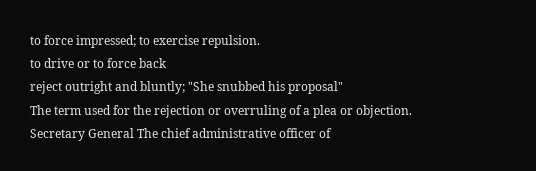to force impressed; to exercise repulsion.
to drive or to force back
reject outright and bluntly; "She snubbed his proposal"
The term used for the rejection or overruling of a plea or objection. Secretary General The chief administrative officer of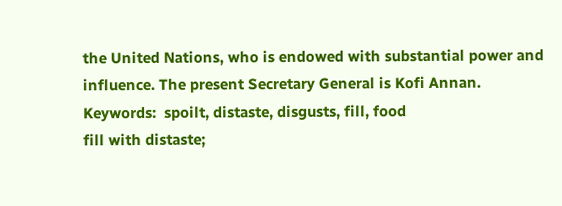the United Nations, who is endowed with substantial power and influence. The present Secretary General is Kofi Annan.
Keywords:  spoilt, distaste, disgusts, fill, food
fill with distaste;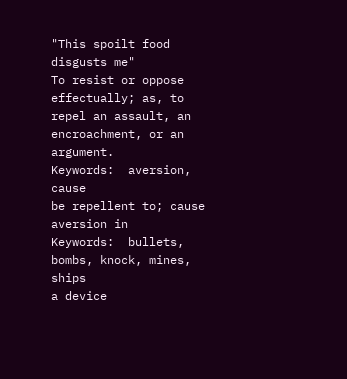"This spoilt food disgusts me"
To resist or oppose effectually; as, to repel an assault, an encroachment, or an argument.
Keywords:  aversion, cause
be repellent to; cause aversion in
Keywords:  bullets, bombs, knock, mines, ships
a device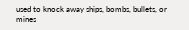used to knock away ships, bombs, bullets, or mines